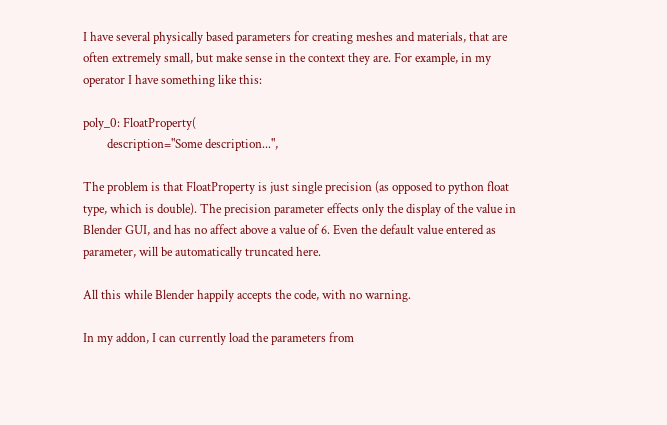I have several physically based parameters for creating meshes and materials, that are often extremely small, but make sense in the context they are. For example, in my operator I have something like this:

poly_0: FloatProperty(
        description="Some description...",

The problem is that FloatProperty is just single precision (as opposed to python float type, which is double). The precision parameter effects only the display of the value in Blender GUI, and has no affect above a value of 6. Even the default value entered as parameter, will be automatically truncated here.

All this while Blender happily accepts the code, with no warning.

In my addon, I can currently load the parameters from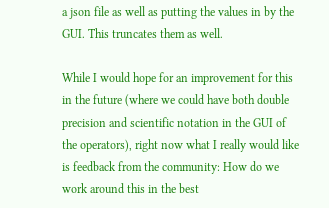a json file as well as putting the values in by the GUI. This truncates them as well.

While I would hope for an improvement for this in the future (where we could have both double precision and scientific notation in the GUI of the operators), right now what I really would like is feedback from the community: How do we work around this in the best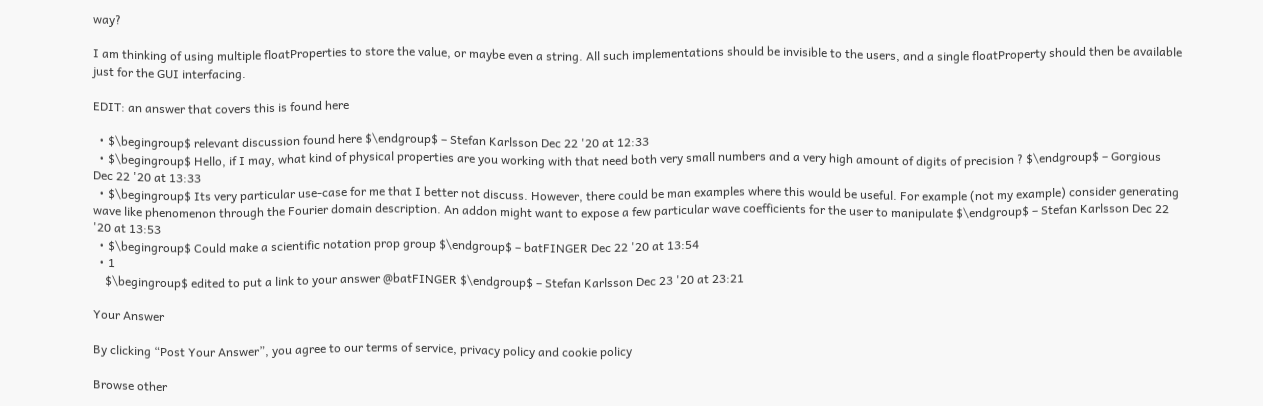way?

I am thinking of using multiple floatProperties to store the value, or maybe even a string. All such implementations should be invisible to the users, and a single floatProperty should then be available just for the GUI interfacing.

EDIT: an answer that covers this is found here

  • $\begingroup$ relevant discussion found here $\endgroup$ – Stefan Karlsson Dec 22 '20 at 12:33
  • $\begingroup$ Hello, if I may, what kind of physical properties are you working with that need both very small numbers and a very high amount of digits of precision ? $\endgroup$ – Gorgious Dec 22 '20 at 13:33
  • $\begingroup$ Its very particular use-case for me that I better not discuss. However, there could be man examples where this would be useful. For example (not my example) consider generating wave like phenomenon through the Fourier domain description. An addon might want to expose a few particular wave coefficients for the user to manipulate $\endgroup$ – Stefan Karlsson Dec 22 '20 at 13:53
  • $\begingroup$ Could make a scientific notation prop group $\endgroup$ – batFINGER Dec 22 '20 at 13:54
  • 1
    $\begingroup$ edited to put a link to your answer @batFINGER $\endgroup$ – Stefan Karlsson Dec 23 '20 at 23:21

Your Answer

By clicking “Post Your Answer”, you agree to our terms of service, privacy policy and cookie policy

Browse other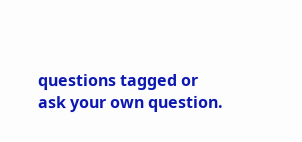questions tagged or ask your own question.